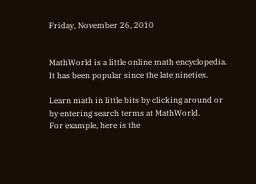Friday, November 26, 2010


MathWorld is a little online math encyclopedia.
It has been popular since the late nineties.

Learn math in little bits by clicking around or by entering search terms at MathWorld.
For example, here is the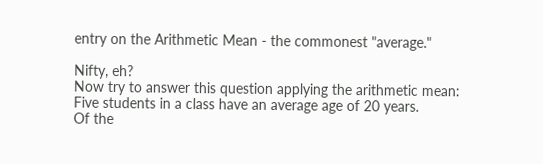entry on the Arithmetic Mean - the commonest "average."

Nifty, eh?
Now try to answer this question applying the arithmetic mean:
Five students in a class have an average age of 20 years.
Of the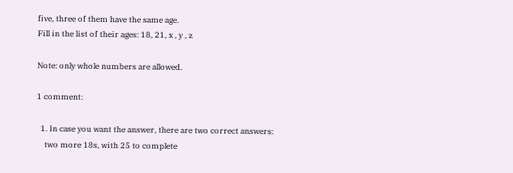five, three of them have the same age.
Fill in the list of their ages: 18, 21, x , y , z

Note: only whole numbers are allowed.

1 comment:

  1. In case you want the answer, there are two correct answers:
    two more 18s, with 25 to complete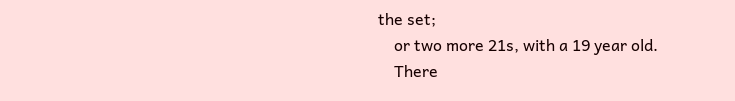the set;
    or two more 21s, with a 19 year old.
    There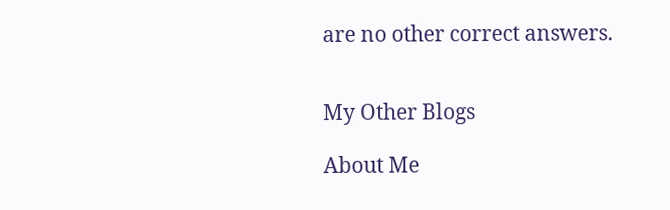are no other correct answers.


My Other Blogs

About Me